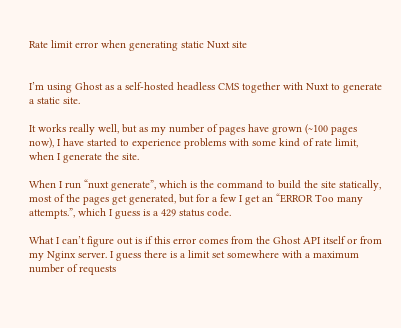Rate limit error when generating static Nuxt site


I’m using Ghost as a self-hosted headless CMS together with Nuxt to generate a static site.

It works really well, but as my number of pages have grown (~100 pages now), I have started to experience problems with some kind of rate limit, when I generate the site.

When I run “nuxt generate”, which is the command to build the site statically, most of the pages get generated, but for a few I get an “ERROR Too many attempts.”, which I guess is a 429 status code.

What I can’t figure out is if this error comes from the Ghost API itself or from my Nginx server. I guess there is a limit set somewhere with a maximum number of requests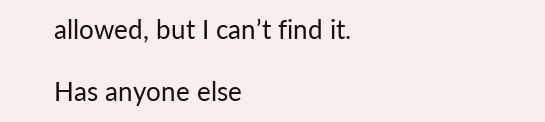allowed, but I can’t find it.

Has anyone else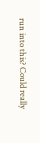run into this? Could really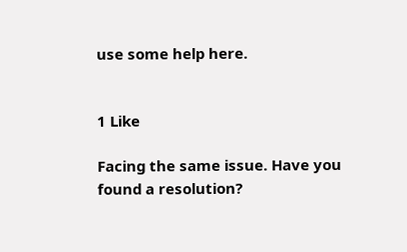use some help here.


1 Like

Facing the same issue. Have you found a resolution?